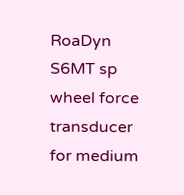RoaDyn S6MT sp wheel force transducer for medium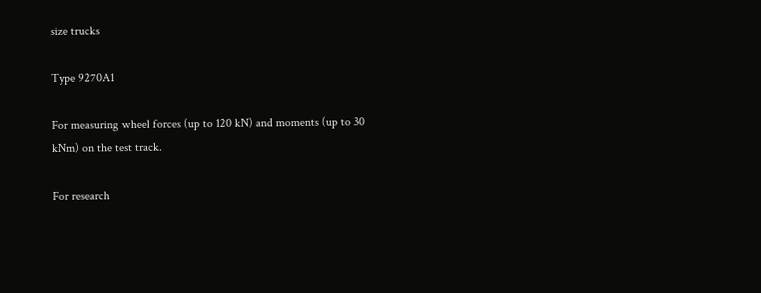size trucks

Type 9270A1

For measuring wheel forces (up to 120 kN) and moments (up to 30 kNm) on the test track.

For research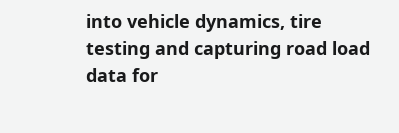into vehicle dynamics, tire testing and capturing road load data for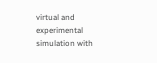virtual and experimental simulation with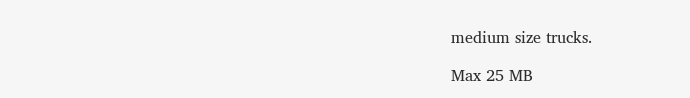medium size trucks.

Max 25 MB